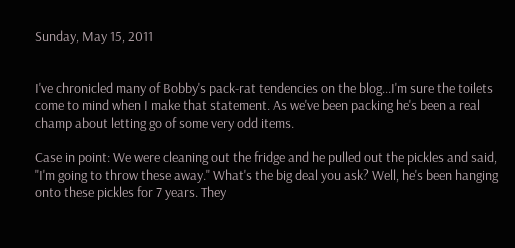Sunday, May 15, 2011


I've chronicled many of Bobby's pack-rat tendencies on the blog...I'm sure the toilets come to mind when I make that statement. As we've been packing he's been a real champ about letting go of some very odd items.

Case in point: We were cleaning out the fridge and he pulled out the pickles and said, "I'm going to throw these away." What's the big deal you ask? Well, he's been hanging onto these pickles for 7 years. They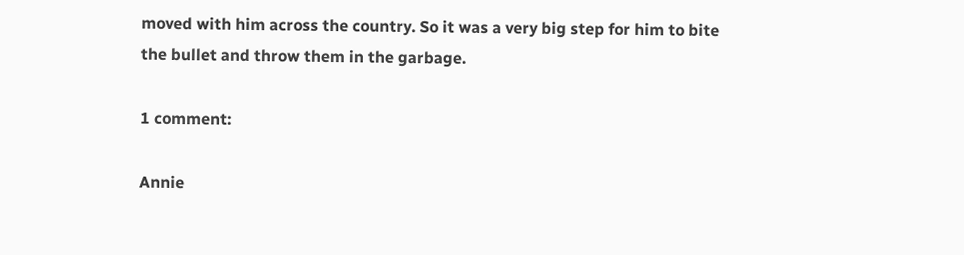moved with him across the country. So it was a very big step for him to bite the bullet and throw them in the garbage.

1 comment:

Annie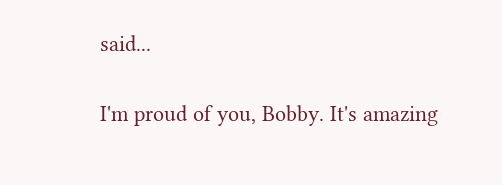said...

I'm proud of you, Bobby. It's amazing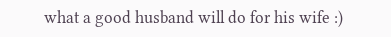what a good husband will do for his wife :)